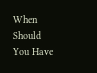When Should You Have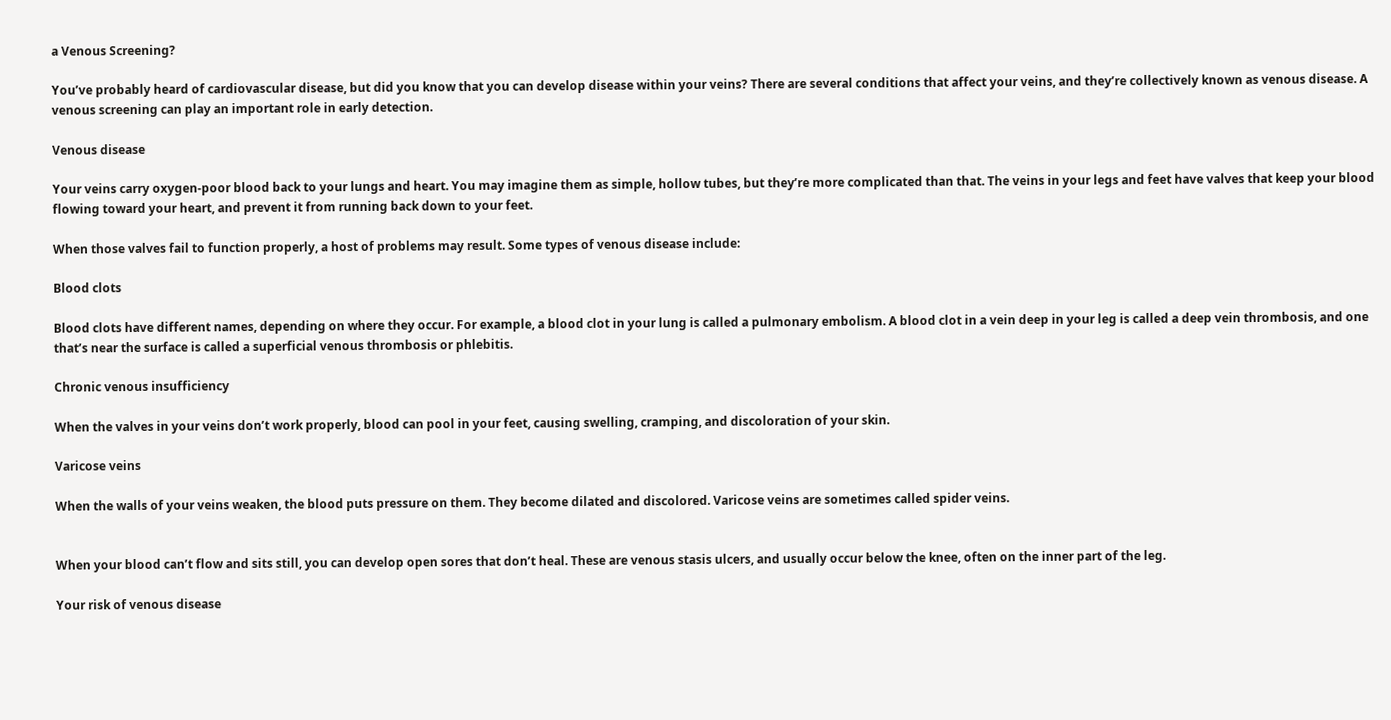a Venous Screening?

You’ve probably heard of cardiovascular disease, but did you know that you can develop disease within your veins? There are several conditions that affect your veins, and they’re collectively known as venous disease. A venous screening can play an important role in early detection.

Venous disease

Your veins carry oxygen-poor blood back to your lungs and heart. You may imagine them as simple, hollow tubes, but they’re more complicated than that. The veins in your legs and feet have valves that keep your blood flowing toward your heart, and prevent it from running back down to your feet.

When those valves fail to function properly, a host of problems may result. Some types of venous disease include:

Blood clots

Blood clots have different names, depending on where they occur. For example, a blood clot in your lung is called a pulmonary embolism. A blood clot in a vein deep in your leg is called a deep vein thrombosis, and one that’s near the surface is called a superficial venous thrombosis or phlebitis.

Chronic venous insufficiency

When the valves in your veins don’t work properly, blood can pool in your feet, causing swelling, cramping, and discoloration of your skin.

Varicose veins

When the walls of your veins weaken, the blood puts pressure on them. They become dilated and discolored. Varicose veins are sometimes called spider veins.


When your blood can’t flow and sits still, you can develop open sores that don’t heal. These are venous stasis ulcers, and usually occur below the knee, often on the inner part of the leg.

Your risk of venous disease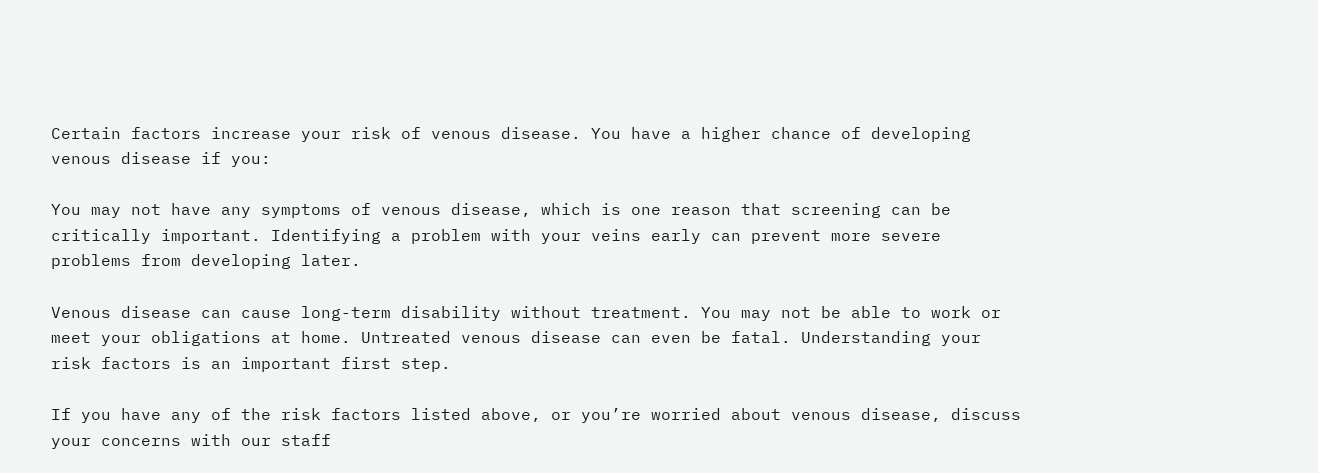Certain factors increase your risk of venous disease. You have a higher chance of developing venous disease if you:

You may not have any symptoms of venous disease, which is one reason that screening can be critically important. Identifying a problem with your veins early can prevent more severe problems from developing later.

Venous disease can cause long-term disability without treatment. You may not be able to work or meet your obligations at home. Untreated venous disease can even be fatal. Understanding your risk factors is an important first step.

If you have any of the risk factors listed above, or you’re worried about venous disease, discuss your concerns with our staff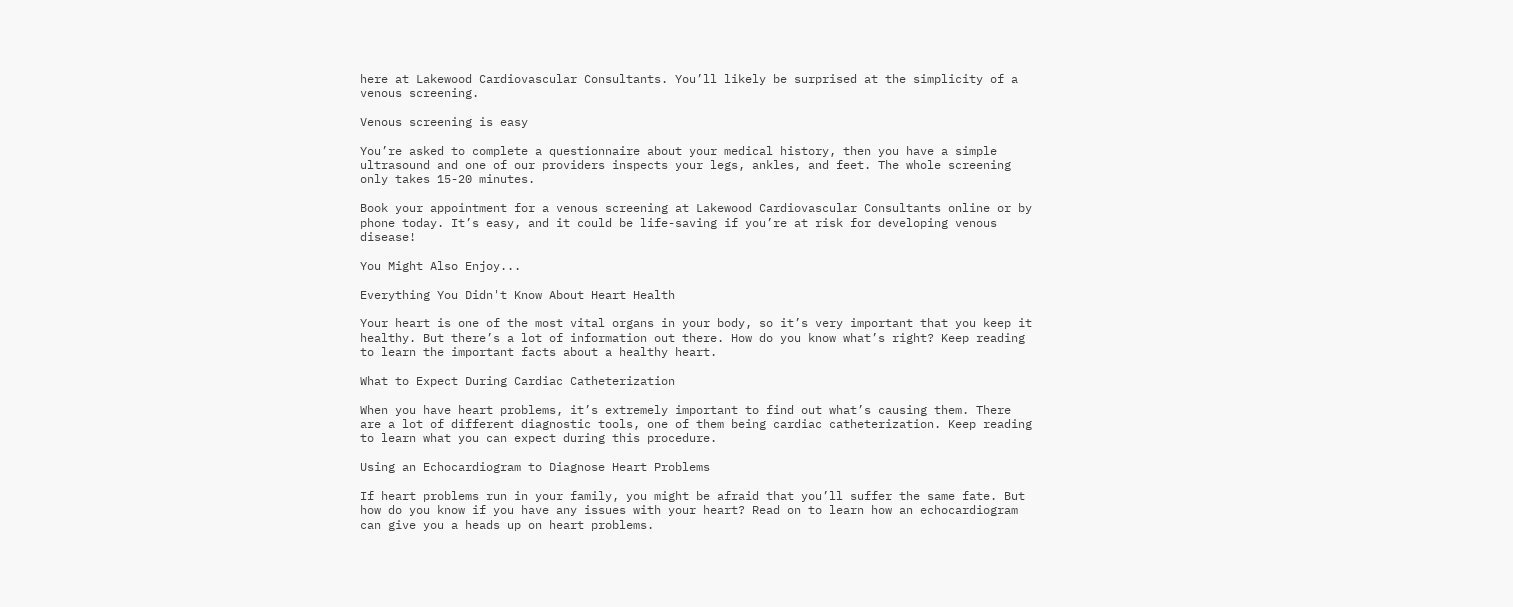here at Lakewood Cardiovascular Consultants. You’ll likely be surprised at the simplicity of a venous screening.

Venous screening is easy

You’re asked to complete a questionnaire about your medical history, then you have a simple ultrasound and one of our providers inspects your legs, ankles, and feet. The whole screening only takes 15-20 minutes.

Book your appointment for a venous screening at Lakewood Cardiovascular Consultants online or by phone today. It’s easy, and it could be life-saving if you’re at risk for developing venous disease!

You Might Also Enjoy...

Everything You Didn't Know About Heart Health

Your heart is one of the most vital organs in your body, so it’s very important that you keep it healthy. But there’s a lot of information out there. How do you know what’s right? Keep reading to learn the important facts about a healthy heart.

What to Expect During Cardiac Catheterization

When you have heart problems, it’s extremely important to find out what’s causing them. There are a lot of different diagnostic tools, one of them being cardiac catheterization. Keep reading to learn what you can expect during this procedure.

Using an Echocardiogram to Diagnose Heart Problems

If heart problems run in your family, you might be afraid that you’ll suffer the same fate. But how do you know if you have any issues with your heart? Read on to learn how an echocardiogram can give you a heads up on heart problems.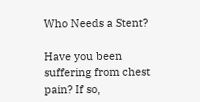Who Needs a Stent?

Have you been suffering from chest pain? If so,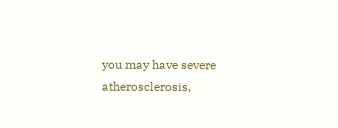you may have severe atherosclerosis,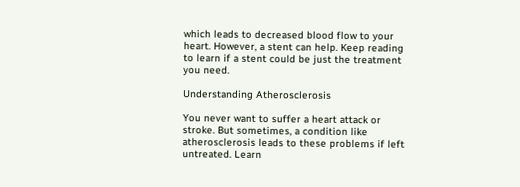which leads to decreased blood flow to your heart. However, a stent can help. Keep reading to learn if a stent could be just the treatment you need.

Understanding Atherosclerosis

You never want to suffer a heart attack or stroke. But sometimes, a condition like atherosclerosis leads to these problems if left untreated. Learn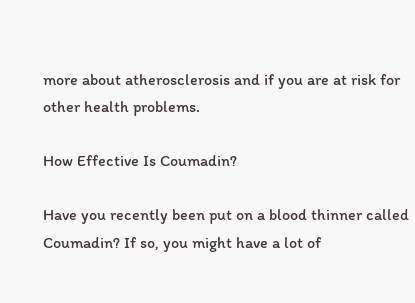more about atherosclerosis and if you are at risk for other health problems.

How Effective Is Coumadin?

Have you recently been put on a blood thinner called Coumadin? If so, you might have a lot of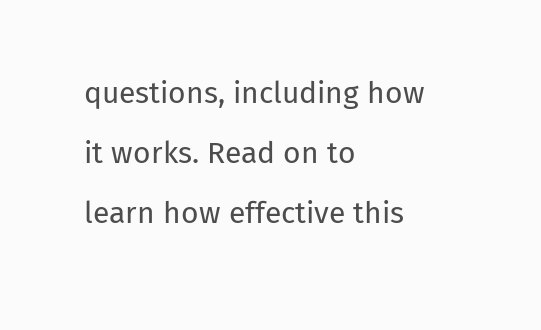questions, including how it works. Read on to learn how effective this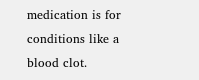medication is for conditions like a blood clot.